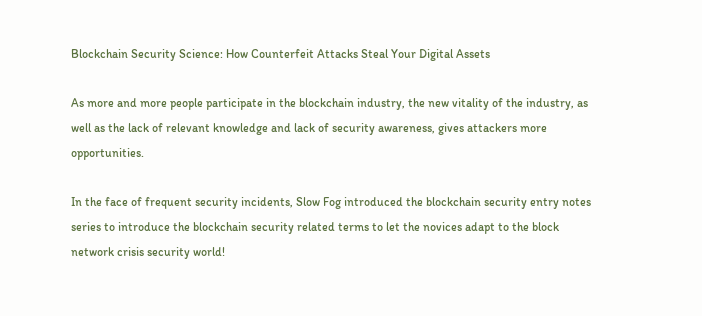Blockchain Security Science: How Counterfeit Attacks Steal Your Digital Assets

As more and more people participate in the blockchain industry, the new vitality of the industry, as well as the lack of relevant knowledge and lack of security awareness, gives attackers more opportunities.

In the face of frequent security incidents, Slow Fog introduced the blockchain security entry notes series to introduce the blockchain security related terms to let the novices adapt to the block network crisis security world!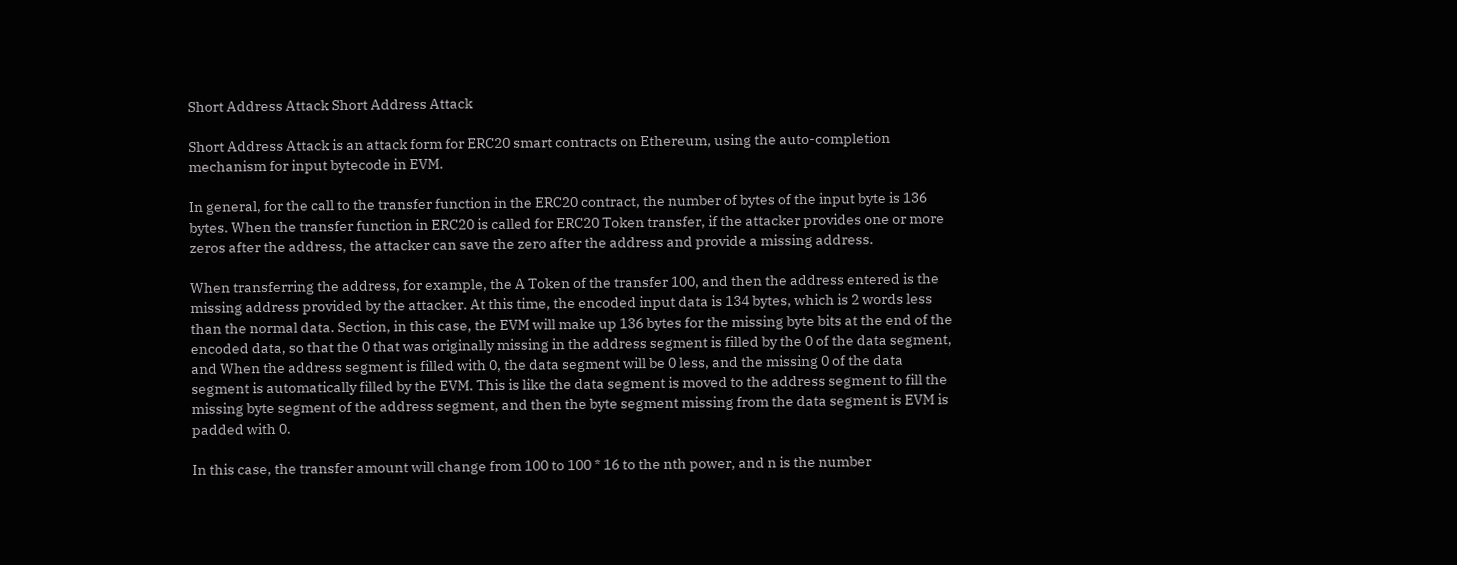Short Address Attack Short Address Attack

Short Address Attack is an attack form for ERC20 smart contracts on Ethereum, using the auto-completion mechanism for input bytecode in EVM.

In general, for the call to the transfer function in the ERC20 contract, the number of bytes of the input byte is 136 bytes. When the transfer function in ERC20 is called for ERC20 Token transfer, if the attacker provides one or more zeros after the address, the attacker can save the zero after the address and provide a missing address.

When transferring the address, for example, the A Token of the transfer 100, and then the address entered is the missing address provided by the attacker. At this time, the encoded input data is 134 bytes, which is 2 words less than the normal data. Section, in this case, the EVM will make up 136 bytes for the missing byte bits at the end of the encoded data, so that the 0 that was originally missing in the address segment is filled by the 0 of the data segment, and When the address segment is filled with 0, the data segment will be 0 less, and the missing 0 of the data segment is automatically filled by the EVM. This is like the data segment is moved to the address segment to fill the missing byte segment of the address segment, and then the byte segment missing from the data segment is EVM is padded with 0.

In this case, the transfer amount will change from 100 to 100 * 16 to the nth power, and n is the number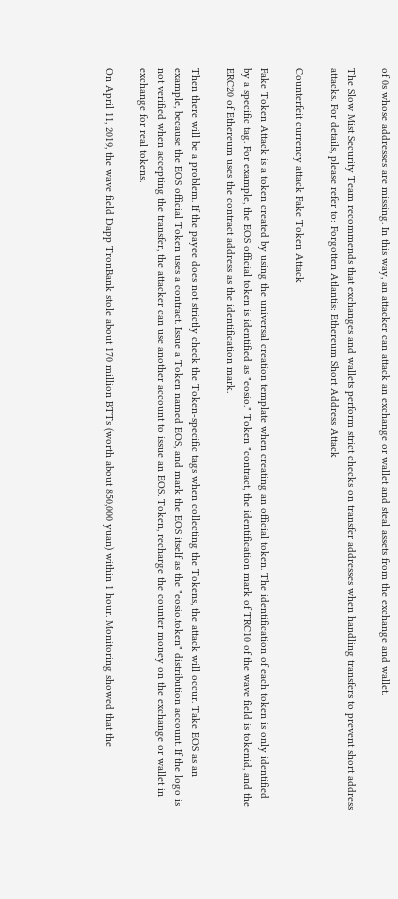of 0s whose addresses are missing. In this way, an attacker can attack an exchange or wallet and steal assets from the exchange and wallet.

The Slow Mist Security Team recommends that exchanges and wallets perform strict checks on transfer addresses when handling transfers to prevent short address attacks. For details, please refer to: Forgotten Atlantis: Ethereum Short Address Attack

Counterfeit currency attack Fake Token Attack

Fake Token Attack is a token created by using the universal creation template when creating an official token. The identification of each token is only identified by a specific tag. For example, the EOS official token is identified as "eosio." Token "contract, the identification mark of TRC10 of the wave field is tokenid, and the ERC20 of Ethereum uses the contract address as the identification mark.

Then there will be a problem. If the payee does not strictly check the Token-specific tags when collecting the Tokens, the attack will occur. Take EOS as an example, because the EOS official Token uses a contract. Issue a Token named EOS, and mark the EOS itself as the "eosio.token" distribution account. If the logo is not verified when accepting the transfer, the attacker can use another account to issue an EOS. Token, recharge the counter money on the exchange or wallet in exchange for real tokens.

On April 11, 2019, the wave field Dapp TronBank stole about 170 million BTTs (worth about 850,000 yuan) within 1 hour. Monitoring showed that the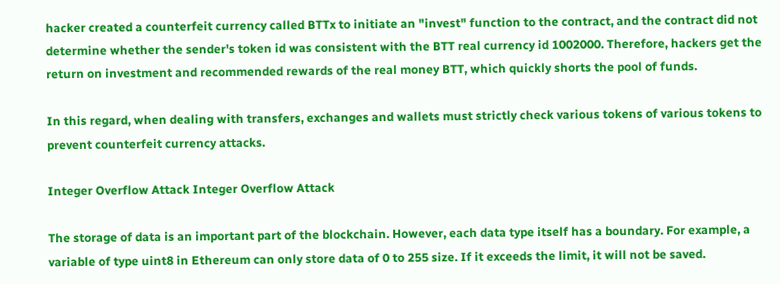hacker created a counterfeit currency called BTTx to initiate an "invest" function to the contract, and the contract did not determine whether the sender's token id was consistent with the BTT real currency id 1002000. Therefore, hackers get the return on investment and recommended rewards of the real money BTT, which quickly shorts the pool of funds.

In this regard, when dealing with transfers, exchanges and wallets must strictly check various tokens of various tokens to prevent counterfeit currency attacks.

Integer Overflow Attack Integer Overflow Attack

The storage of data is an important part of the blockchain. However, each data type itself has a boundary. For example, a variable of type uint8 in Ethereum can only store data of 0 to 255 size. If it exceeds the limit, it will not be saved.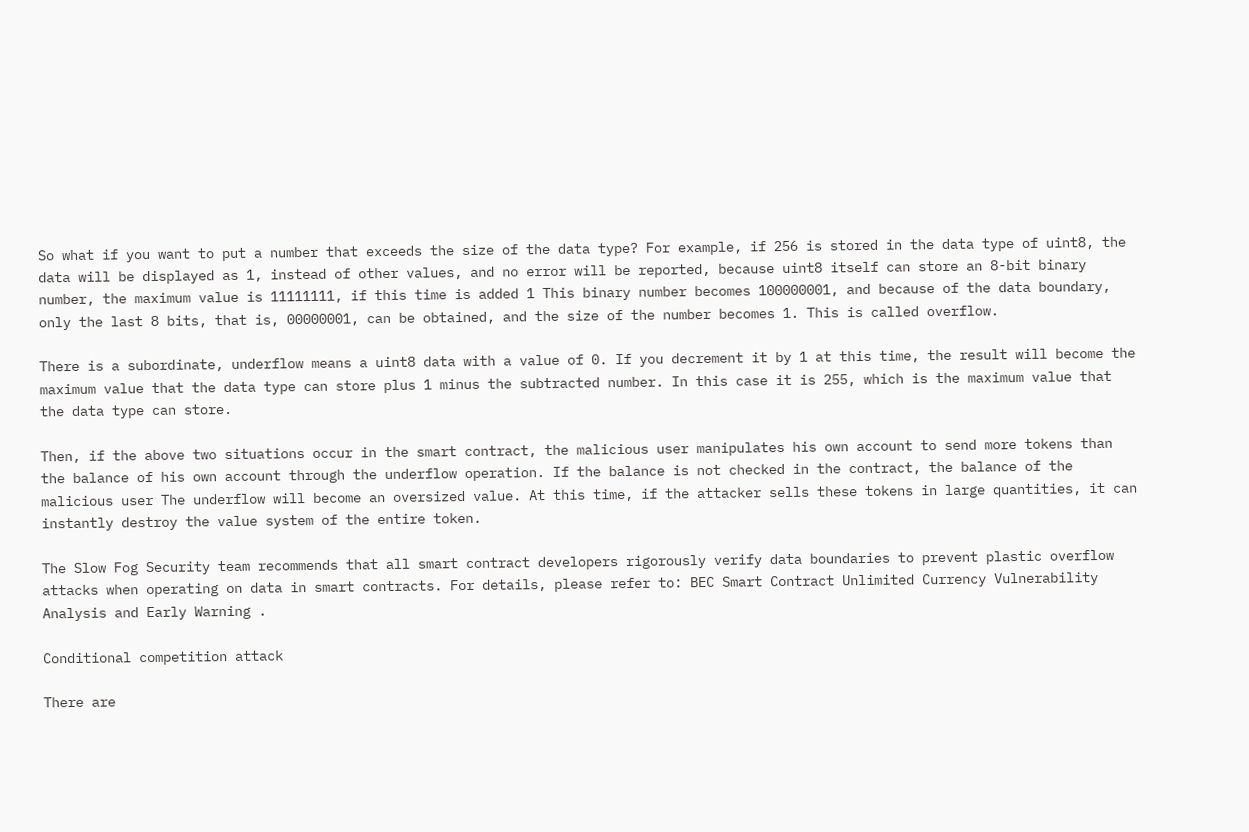So what if you want to put a number that exceeds the size of the data type? For example, if 256 is stored in the data type of uint8, the data will be displayed as 1, instead of other values, and no error will be reported, because uint8 itself can store an 8-bit binary number, the maximum value is 11111111, if this time is added 1 This binary number becomes 100000001, and because of the data boundary, only the last 8 bits, that is, 00000001, can be obtained, and the size of the number becomes 1. This is called overflow.

There is a subordinate, underflow means a uint8 data with a value of 0. If you decrement it by 1 at this time, the result will become the maximum value that the data type can store plus 1 minus the subtracted number. In this case it is 255, which is the maximum value that the data type can store.

Then, if the above two situations occur in the smart contract, the malicious user manipulates his own account to send more tokens than the balance of his own account through the underflow operation. If the balance is not checked in the contract, the balance of the malicious user The underflow will become an oversized value. At this time, if the attacker sells these tokens in large quantities, it can instantly destroy the value system of the entire token.

The Slow Fog Security team recommends that all smart contract developers rigorously verify data boundaries to prevent plastic overflow attacks when operating on data in smart contracts. For details, please refer to: BEC Smart Contract Unlimited Currency Vulnerability Analysis and Early Warning .

Conditional competition attack

There are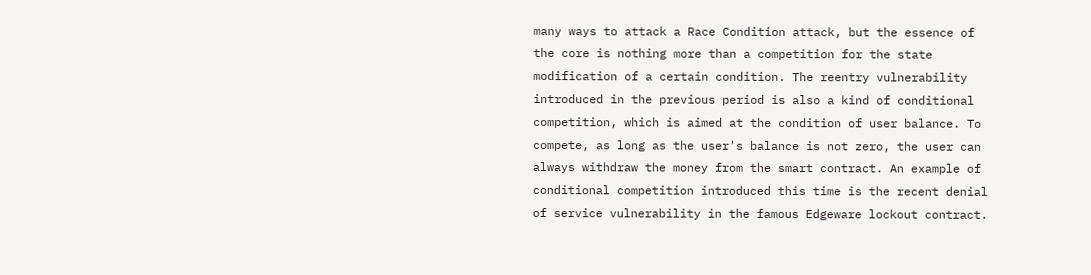many ways to attack a Race Condition attack, but the essence of the core is nothing more than a competition for the state modification of a certain condition. The reentry vulnerability introduced in the previous period is also a kind of conditional competition, which is aimed at the condition of user balance. To compete, as long as the user's balance is not zero, the user can always withdraw the money from the smart contract. An example of conditional competition introduced this time is the recent denial of service vulnerability in the famous Edgeware lockout contract.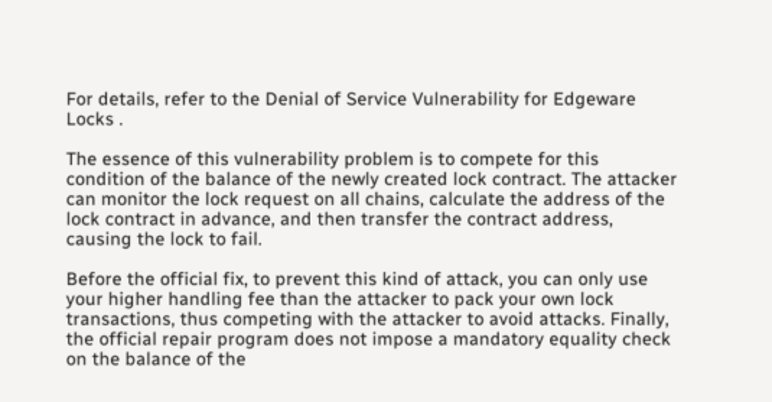For details, refer to the Denial of Service Vulnerability for Edgeware Locks .

The essence of this vulnerability problem is to compete for this condition of the balance of the newly created lock contract. The attacker can monitor the lock request on all chains, calculate the address of the lock contract in advance, and then transfer the contract address, causing the lock to fail.

Before the official fix, to prevent this kind of attack, you can only use your higher handling fee than the attacker to pack your own lock transactions, thus competing with the attacker to avoid attacks. Finally, the official repair program does not impose a mandatory equality check on the balance of the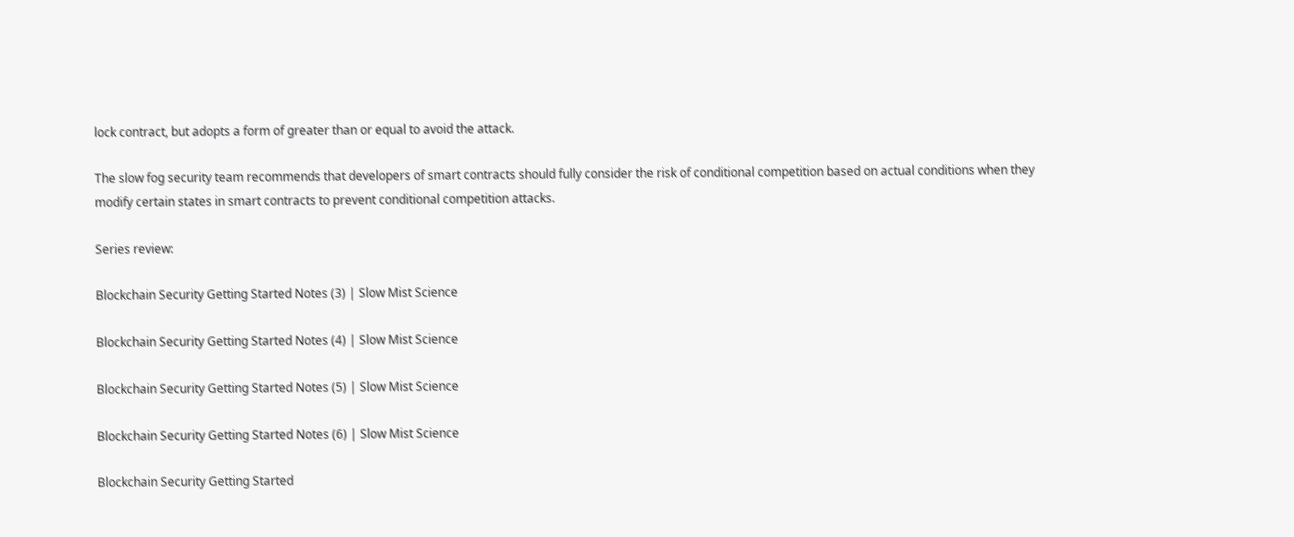lock contract, but adopts a form of greater than or equal to avoid the attack.

The slow fog security team recommends that developers of smart contracts should fully consider the risk of conditional competition based on actual conditions when they modify certain states in smart contracts to prevent conditional competition attacks.

Series review:

Blockchain Security Getting Started Notes (3) | Slow Mist Science

Blockchain Security Getting Started Notes (4) | Slow Mist Science

Blockchain Security Getting Started Notes (5) | Slow Mist Science

Blockchain Security Getting Started Notes (6) | Slow Mist Science

Blockchain Security Getting Started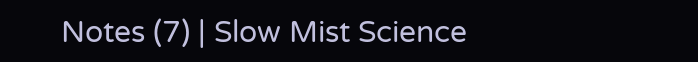Notes (7) | Slow Mist Science